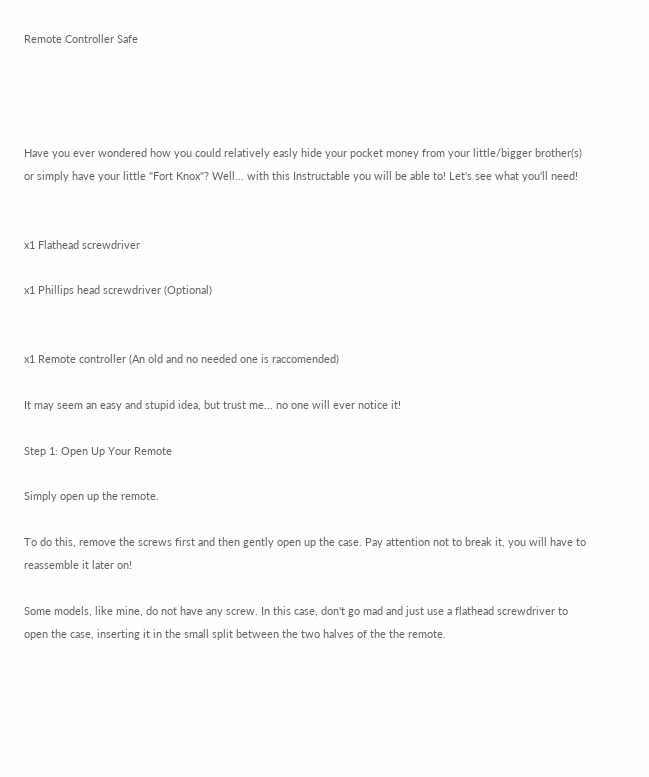Remote Controller Safe




Have you ever wondered how you could relatively easly hide your pocket money from your little/bigger brother(s) or simply have your little "Fort Knox"? Well... with this Instructable you will be able to! Let's see what you'll need!


x1 Flathead screwdriver

x1 Phillips head screwdriver (Optional)


x1 Remote controller (An old and no needed one is raccomended)

It may seem an easy and stupid idea, but trust me... no one will ever notice it!

Step 1: Open Up Your Remote

Simply open up the remote.

To do this, remove the screws first and then gently open up the case. Pay attention not to break it, you will have to reassemble it later on!

Some models, like mine, do not have any screw. In this case, don't go mad and just use a flathead screwdriver to open the case, inserting it in the small split between the two halves of the the remote.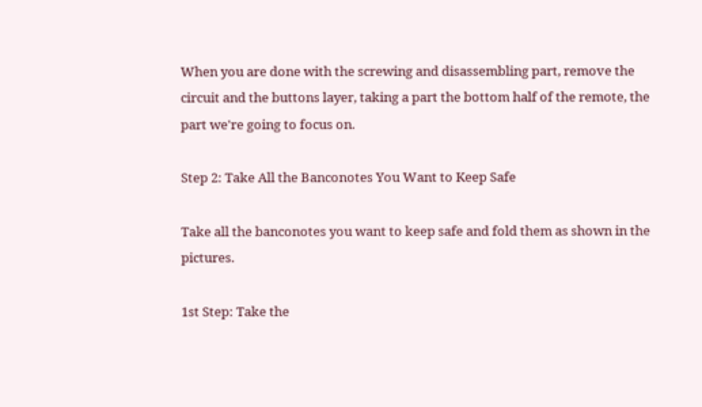When you are done with the screwing and disassembling part, remove the circuit and the buttons layer, taking a part the bottom half of the remote, the part we're going to focus on.

Step 2: Take All the Banconotes You Want to Keep Safe

Take all the banconotes you want to keep safe and fold them as shown in the pictures.

1st Step: Take the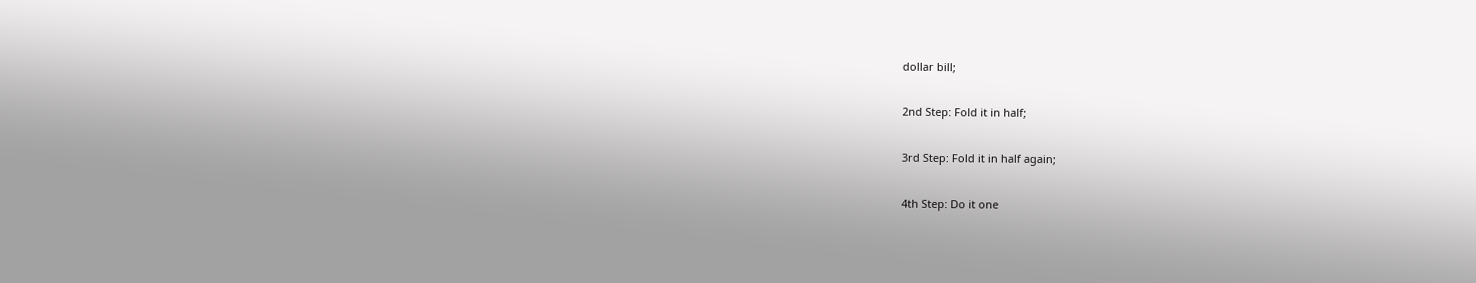dollar bill;

2nd Step: Fold it in half;

3rd Step: Fold it in half again;

4th Step: Do it one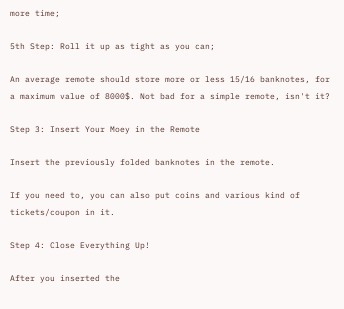more time;

5th Step: Roll it up as tight as you can;

An average remote should store more or less 15/16 banknotes, for a maximum value of 8000$. Not bad for a simple remote, isn't it?

Step 3: Insert Your Moey in the Remote

Insert the previously folded banknotes in the remote.

If you need to, you can also put coins and various kind of tickets/coupon in it.

Step 4: Close Everything Up!

After you inserted the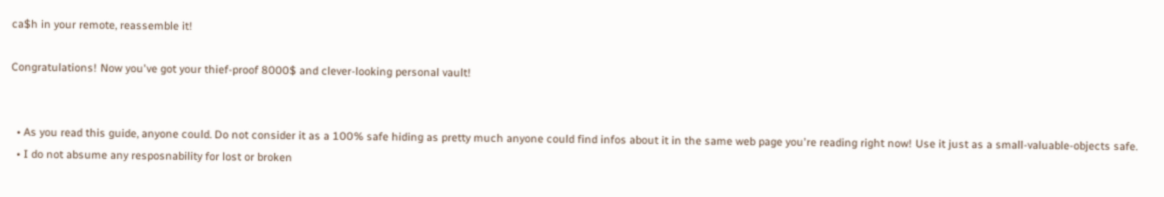ca$h in your remote, reassemble it!

Congratulations! Now you've got your thief-proof 8000$ and clever-looking personal vault!


  • As you read this guide, anyone could. Do not consider it as a 100% safe hiding as pretty much anyone could find infos about it in the same web page you're reading right now! Use it just as a small-valuable-objects safe.
  • I do not absume any resposnability for lost or broken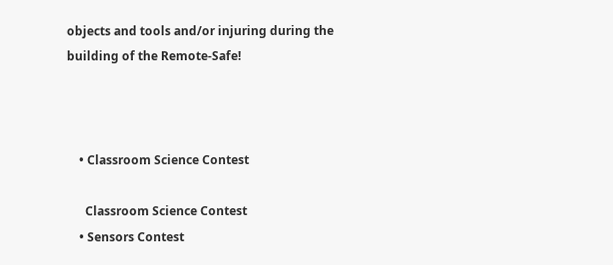objects and tools and/or injuring during the building of the Remote-Safe!



    • Classroom Science Contest

      Classroom Science Contest
    • Sensors Contest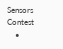Sensors Contest
    •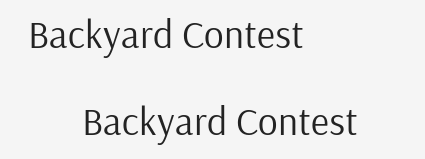Backyard Contest

      Backyard Contest